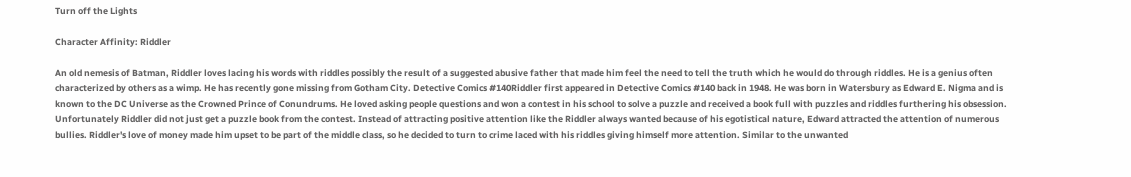Turn off the Lights

Character Affinity: Riddler

An old nemesis of Batman, Riddler loves lacing his words with riddles possibly the result of a suggested abusive father that made him feel the need to tell the truth which he would do through riddles. He is a genius often characterized by others as a wimp. He has recently gone missing from Gotham City. Detective Comics #140Riddler first appeared in Detective Comics #140 back in 1948. He was born in Watersbury as Edward E. Nigma and is known to the DC Universe as the Crowned Prince of Conundrums. He loved asking people questions and won a contest in his school to solve a puzzle and received a book full with puzzles and riddles furthering his obsession. Unfortunately Riddler did not just get a puzzle book from the contest. Instead of attracting positive attention like the Riddler always wanted because of his egotistical nature, Edward attracted the attention of numerous bullies. Riddler's love of money made him upset to be part of the middle class, so he decided to turn to crime laced with his riddles giving himself more attention. Similar to the unwanted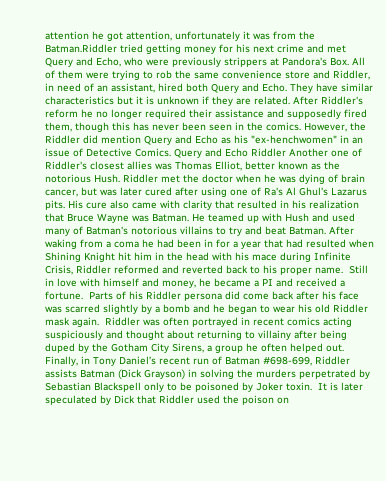attention he got attention, unfortunately it was from the Batman.Riddler tried getting money for his next crime and met Query and Echo, who were previously strippers at Pandora's Box. All of them were trying to rob the same convenience store and Riddler, in need of an assistant, hired both Query and Echo. They have similar characteristics but it is unknown if they are related. After Riddler's reform he no longer required their assistance and supposedly fired them, though this has never been seen in the comics. However, the Riddler did mention Query and Echo as his "ex-henchwomen" in an issue of Detective Comics. Query and Echo Riddler Another one of Riddler's closest allies was Thomas Elliot, better known as the notorious Hush. Riddler met the doctor when he was dying of brain cancer, but was later cured after using one of Ra's Al Ghul's Lazarus pits. His cure also came with clarity that resulted in his realization that Bruce Wayne was Batman. He teamed up with Hush and used many of Batman's notorious villains to try and beat Batman. After waking from a coma he had been in for a year that had resulted when Shining Knight hit him in the head with his mace during Infinite Crisis, Riddler reformed and reverted back to his proper name.  Still in love with himself and money, he became a PI and received a fortune.  Parts of his Riddler persona did come back after his face was scarred slightly by a bomb and he began to wear his old Riddler mask again.  Riddler was often portrayed in recent comics acting suspiciously and thought about returning to villainy after being duped by the Gotham City Sirens, a group he often helped out.  Finally, in Tony Daniel’s recent run of Batman #698-699, Riddler assists Batman (Dick Grayson) in solving the murders perpetrated by Sebastian Blackspell only to be poisoned by Joker toxin.  It is later speculated by Dick that Riddler used the poison on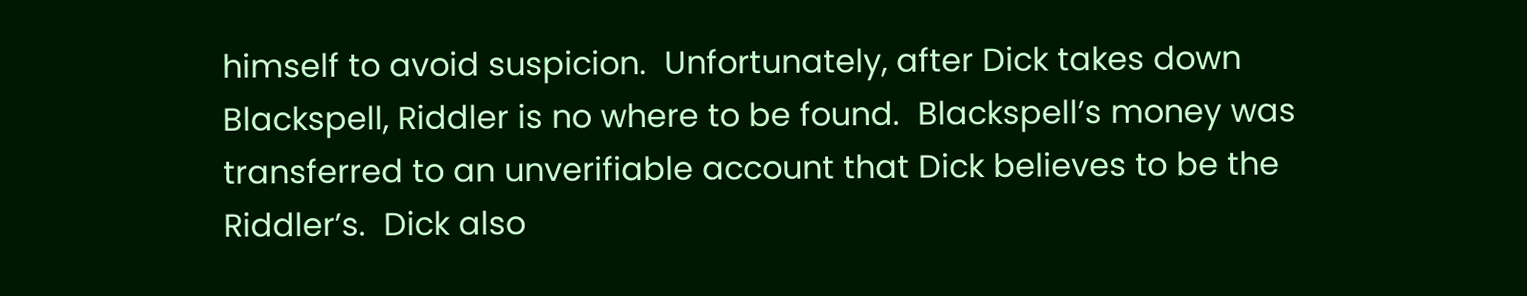himself to avoid suspicion.  Unfortunately, after Dick takes down Blackspell, Riddler is no where to be found.  Blackspell’s money was transferred to an unverifiable account that Dick believes to be the Riddler’s.  Dick also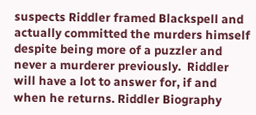suspects Riddler framed Blackspell and actually committed the murders himself despite being more of a puzzler and never a murderer previously.  Riddler will have a lot to answer for, if and when he returns. Riddler Biography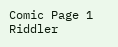Comic Page 1  Riddler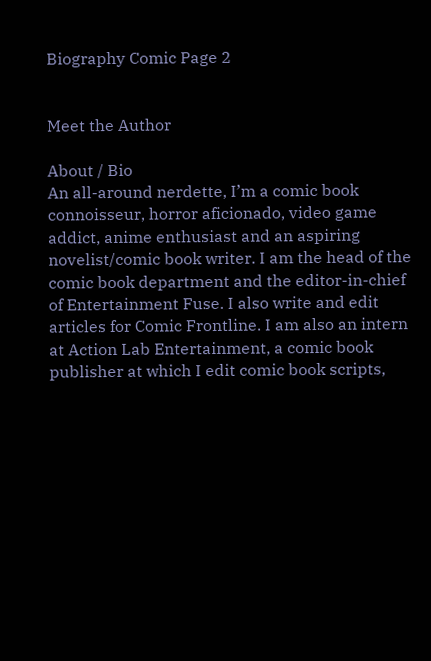Biography Comic Page 2


Meet the Author

About / Bio
An all-around nerdette, I’m a comic book connoisseur, horror aficionado, video game addict, anime enthusiast and an aspiring novelist/comic book writer. I am the head of the comic book department and the editor-in-chief of Entertainment Fuse. I also write and edit articles for Comic Frontline. I am also an intern at Action Lab Entertainment, a comic book publisher at which I edit comic book scripts,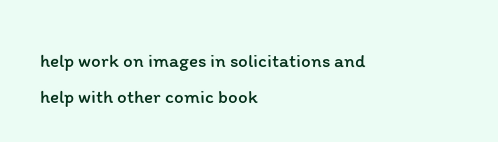help work on images in solicitations and help with other comic book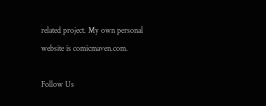related project. My own personal website is comicmaven.com.

Follow Us